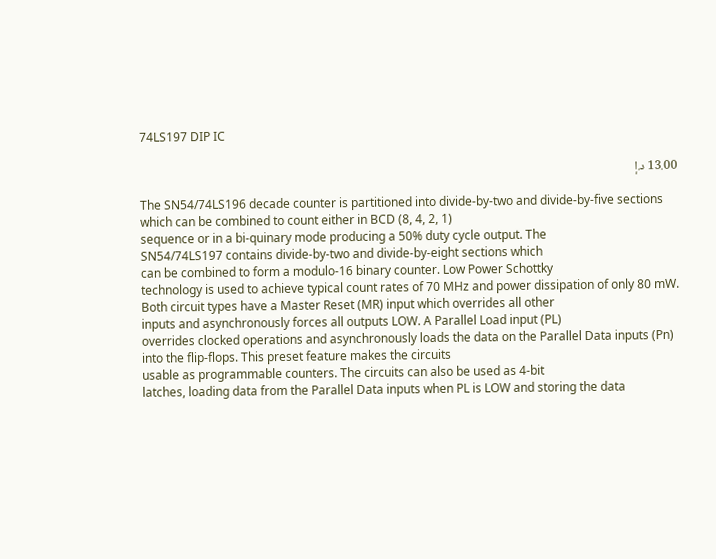74LS197 DIP IC

13.00 د.إ

The SN54/74LS196 decade counter is partitioned into divide-by-two and divide-by-five sections which can be combined to count either in BCD (8, 4, 2, 1)
sequence or in a bi-quinary mode producing a 50% duty cycle output. The
SN54/74LS197 contains divide-by-two and divide-by-eight sections which
can be combined to form a modulo-16 binary counter. Low Power Schottky
technology is used to achieve typical count rates of 70 MHz and power dissipation of only 80 mW.
Both circuit types have a Master Reset (MR) input which overrides all other
inputs and asynchronously forces all outputs LOW. A Parallel Load input (PL)
overrides clocked operations and asynchronously loads the data on the Parallel Data inputs (Pn) into the flip-flops. This preset feature makes the circuits
usable as programmable counters. The circuits can also be used as 4-bit
latches, loading data from the Parallel Data inputs when PL is LOW and storing the data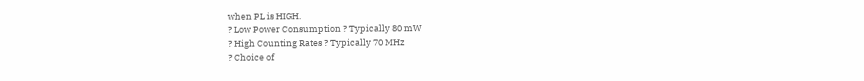when PL is HIGH.
? Low Power Consumption ? Typically 80 mW
? High Counting Rates ? Typically 70 MHz
? Choice of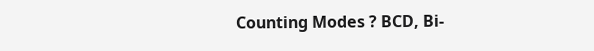Counting Modes ? BCD, Bi-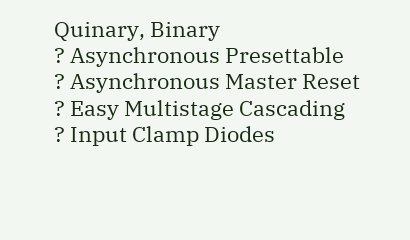Quinary, Binary
? Asynchronous Presettable
? Asynchronous Master Reset
? Easy Multistage Cascading
? Input Clamp Diodes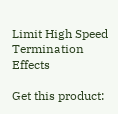Limit High Speed Termination Effects

Get this product: